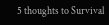5 thoughts to Survival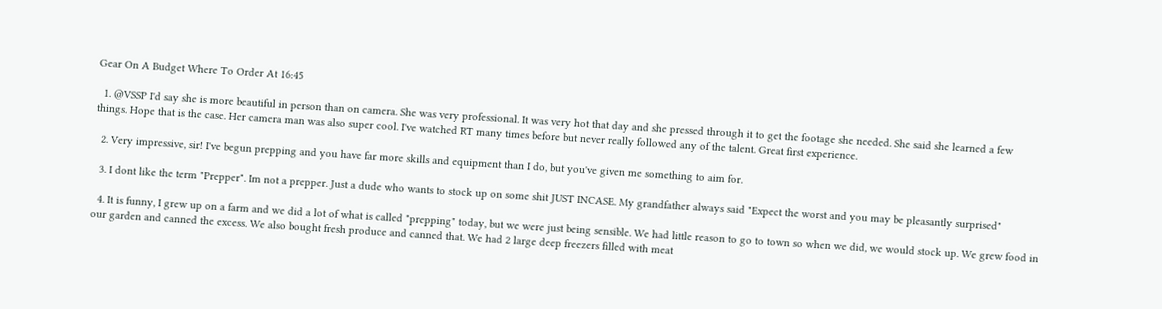Gear On A Budget Where To Order At 16:45

  1. @VSSP I'd say she is more beautiful in person than on camera. She was very professional. It was very hot that day and she pressed through it to get the footage she needed. She said she learned a few things. Hope that is the case. Her camera man was also super cool. I've watched RT many times before but never really followed any of the talent. Great first experience.

  2. Very impressive, sir! I've begun prepping and you have far more skills and equipment than I do, but you've given me something to aim for.

  3. I dont like the term "Prepper". Im not a prepper. Just a dude who wants to stock up on some shit JUST INCASE. My grandfather always said "Expect the worst and you may be pleasantly surprised"

  4. It is funny, I grew up on a farm and we did a lot of what is called "prepping" today, but we were just being sensible. We had little reason to go to town so when we did, we would stock up. We grew food in our garden and canned the excess. We also bought fresh produce and canned that. We had 2 large deep freezers filled with meat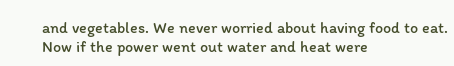and vegetables. We never worried about having food to eat. Now if the power went out water and heat were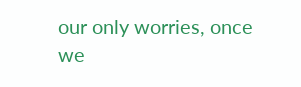our only worries, once we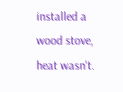installed a wood stove, heat wasn't.